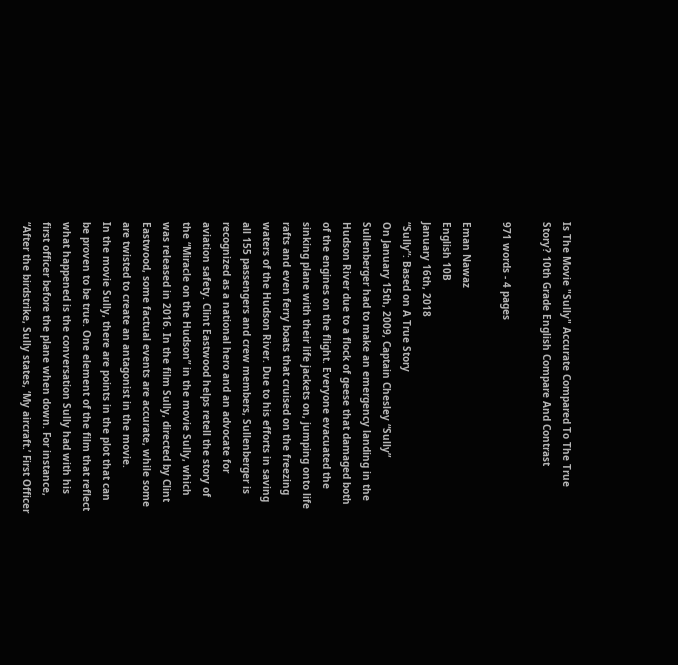Is The Movie "Sully" Accurate Compared To The True Story? 10th Grade English Compare And Contrast

971 words - 4 pages

Eman Nawaz
English 10B
January 16th, 2018
“Sully”: Based on A True Story
On January 15th, 2009, Captain Chesley “Sully” Sullenberger had to make an emergency landing in the Hudson River due to a flock of geese that damaged both of the engines on the flight. Everyone evacuated the sinking plane with their life jackets on, jumping onto life rafts and even ferry boats that cruised on the freezing waters of the Hudson River. Due to his efforts in saving all 155 passengers and crew members, Sullenberger is recognized as a national hero and an advocate for aviation safety. Clint Eastwood helps retell the story of the “Miracle on the Hudson” in the movie Sully, which was released in 2016. In the film Sully, directed by Clint Eastwood, some factual events are accurate, while some are twisted to create an antagonist in the movie.
In the movie Sully, there are points in the plot that can be proven to be true. One element of the film that reflect what happened is the conversation Sully had with his first officer before the plane when down. For instance, “After the birdstrike, Sully states, ‘My aircraft.’ First Officer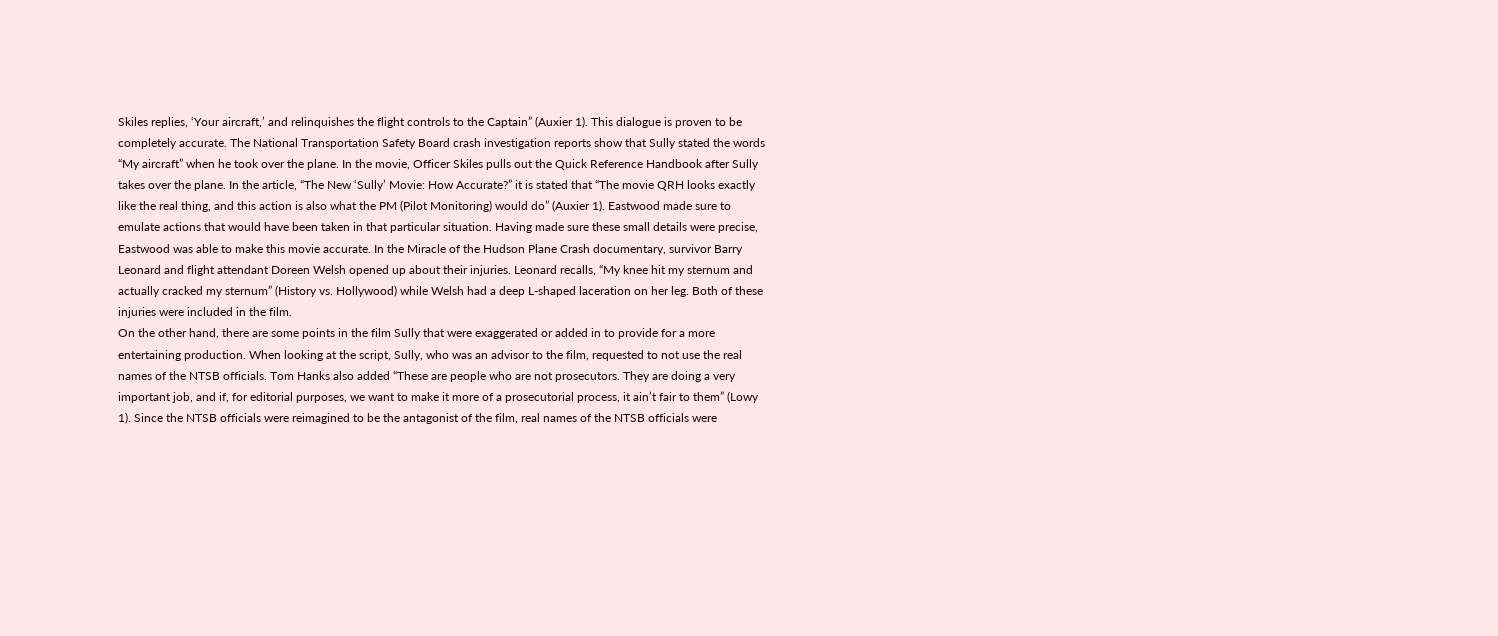Skiles replies, ‘Your aircraft,’ and relinquishes the flight controls to the Captain” (Auxier 1). This dialogue is proven to be completely accurate. The National Transportation Safety Board crash investigation reports show that Sully stated the words “My aircraft” when he took over the plane. In the movie, Officer Skiles pulls out the Quick Reference Handbook after Sully takes over the plane. In the article, “The New ‘Sully’ Movie: How Accurate?” it is stated that “The movie QRH looks exactly like the real thing, and this action is also what the PM (Pilot Monitoring) would do” (Auxier 1). Eastwood made sure to emulate actions that would have been taken in that particular situation. Having made sure these small details were precise, Eastwood was able to make this movie accurate. In the Miracle of the Hudson Plane Crash documentary, survivor Barry Leonard and flight attendant Doreen Welsh opened up about their injuries. Leonard recalls, “My knee hit my sternum and actually cracked my sternum” (History vs. Hollywood) while Welsh had a deep L-shaped laceration on her leg. Both of these injuries were included in the film.
On the other hand, there are some points in the film Sully that were exaggerated or added in to provide for a more entertaining production. When looking at the script, Sully, who was an advisor to the film, requested to not use the real names of the NTSB officials. Tom Hanks also added “These are people who are not prosecutors. They are doing a very important job, and if, for editorial purposes, we want to make it more of a prosecutorial process, it ain’t fair to them” (Lowy 1). Since the NTSB officials were reimagined to be the antagonist of the film, real names of the NTSB officials were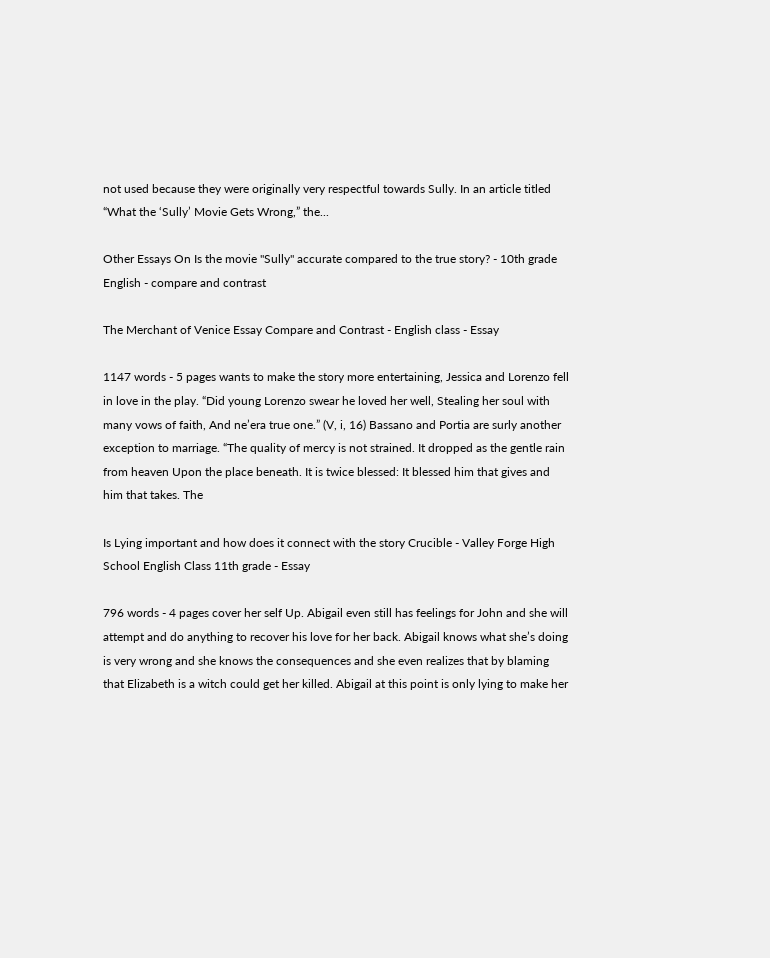not used because they were originally very respectful towards Sully. In an article titled “What the ‘Sully’ Movie Gets Wrong,” the...

Other Essays On Is the movie "Sully" accurate compared to the true story? - 10th grade English - compare and contrast

The Merchant of Venice Essay Compare and Contrast - English class - Essay

1147 words - 5 pages wants to make the story more entertaining, Jessica and Lorenzo fell in love in the play. “Did young Lorenzo swear he loved her well, Stealing her soul with many vows of faith, And ne’era true one.” (V, i, 16) Bassano and Portia are surly another exception to marriage. “The quality of mercy is not strained. It dropped as the gentle rain from heaven Upon the place beneath. It is twice blessed: It blessed him that gives and him that takes. The

Is Lying important and how does it connect with the story Crucible - Valley Forge High School English Class 11th grade - Essay

796 words - 4 pages cover her self Up. Abigail even still has feelings for John and she will attempt and do anything to recover his love for her back. Abigail knows what she’s doing is very wrong and she knows the consequences and she even realizes that by blaming that Elizabeth is a witch could get her killed. Abigail at this point is only lying to make her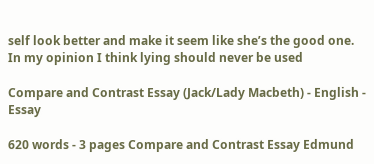self look better and make it seem like she’s the good one. In my opinion I think lying should never be used

Compare and Contrast Essay (Jack/Lady Macbeth) - English - Essay

620 words - 3 pages Compare and Contrast Essay Edmund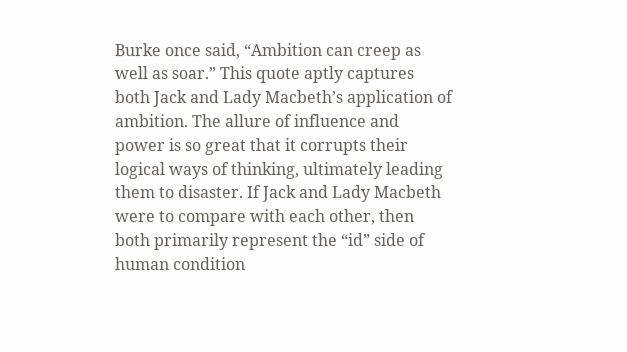Burke once said, “Ambition can creep as well as soar.” This quote aptly captures both Jack and Lady Macbeth’s application of ambition. The allure of influence and power is so great that it corrupts their logical ways of thinking, ultimately leading them to disaster. If Jack and Lady Macbeth were to compare with each other, then both primarily represent the “id” side of human condition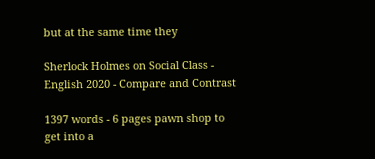but at the same time they

Sherlock Holmes on Social Class - English 2020 - Compare and Contrast

1397 words - 6 pages pawn shop to get into a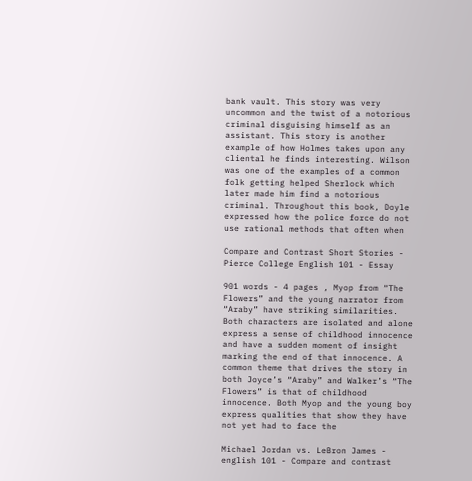bank vault. This story was very uncommon and the twist of a notorious criminal disguising himself as an assistant. This story is another example of how Holmes takes upon any cliental he finds interesting. Wilson was one of the examples of a common folk getting helped Sherlock which later made him find a notorious criminal. Throughout this book, Doyle expressed how the police force do not use rational methods that often when

Compare and Contrast Short Stories - Pierce College English 101 - Essay

901 words - 4 pages , Myop from “The Flowers” and the young narrator from “Araby” have striking similarities. Both characters are isolated and alone express a sense of childhood innocence and have a sudden moment of insight marking the end of that innocence. A common theme that drives the story in both Joyce’s “Araby” and Walker’s “The Flowers” is that of childhood innocence. Both Myop and the young boy express qualities that show they have not yet had to face the

Michael Jordan vs. LeBron James - english 101 - Compare and contrast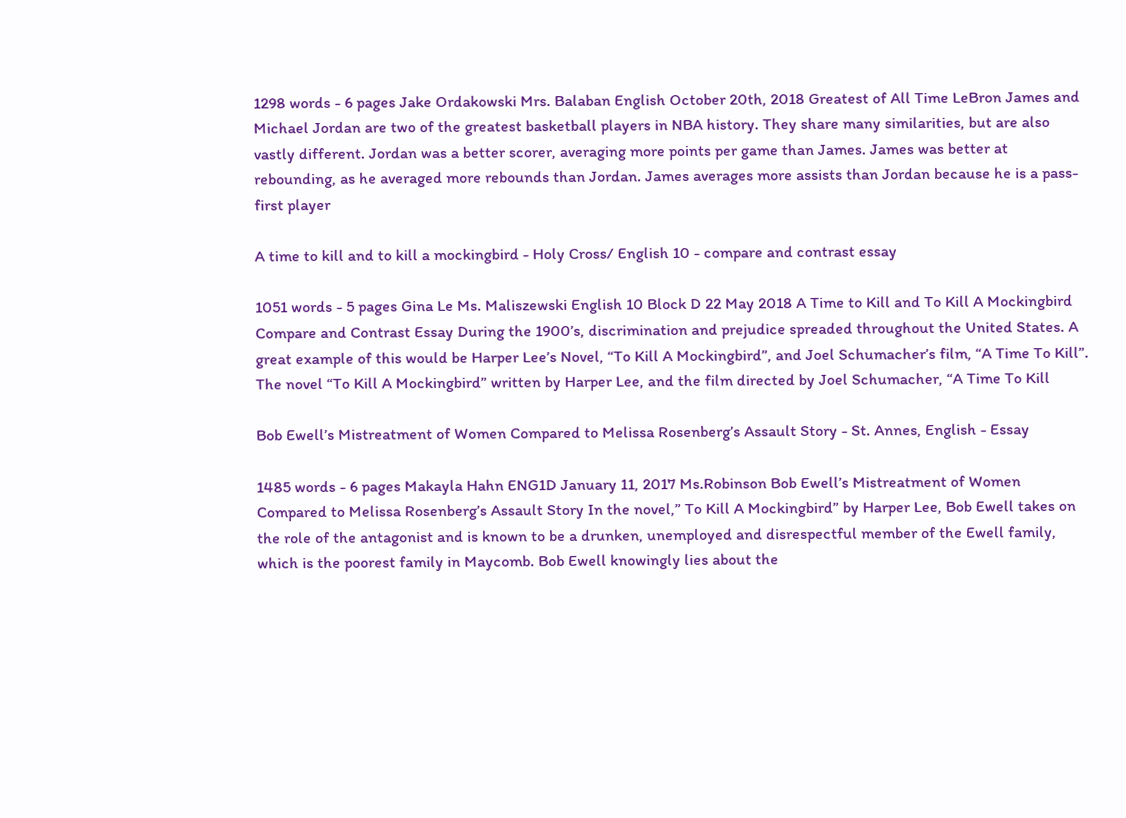1298 words - 6 pages Jake Ordakowski Mrs. Balaban English October 20th, 2018 Greatest of All Time LeBron James and Michael Jordan are two of the greatest basketball players in NBA history. They share many similarities, but are also vastly different. Jordan was a better scorer, averaging more points per game than James. James was better at rebounding, as he averaged more rebounds than Jordan. James averages more assists than Jordan because he is a pass-first player

A time to kill and to kill a mockingbird - Holy Cross/ English 10 - compare and contrast essay

1051 words - 5 pages Gina Le Ms. Maliszewski English 10 Block D 22 May 2018 A Time to Kill and To Kill A Mockingbird Compare and Contrast Essay During the 1900’s, discrimination and prejudice spreaded throughout the United States. A great example of this would be Harper Lee’s Novel, “To Kill A Mockingbird”, and Joel Schumacher’s film, “A Time To Kill”. The novel “To Kill A Mockingbird” written by Harper Lee, and the film directed by Joel Schumacher, “A Time To Kill

Bob Ewell’s Mistreatment of Women Compared to Melissa Rosenberg’s Assault Story - St. Annes, English - Essay

1485 words - 6 pages Makayla Hahn ENG1D January 11, 2017 Ms.Robinson Bob Ewell’s Mistreatment of Women Compared to Melissa Rosenberg’s Assault Story In the novel,” To Kill A Mockingbird” by Harper Lee, Bob Ewell takes on the role of the antagonist and is known to be a drunken, unemployed and disrespectful member of the Ewell family, which is the poorest family in Maycomb. Bob Ewell knowingly lies about the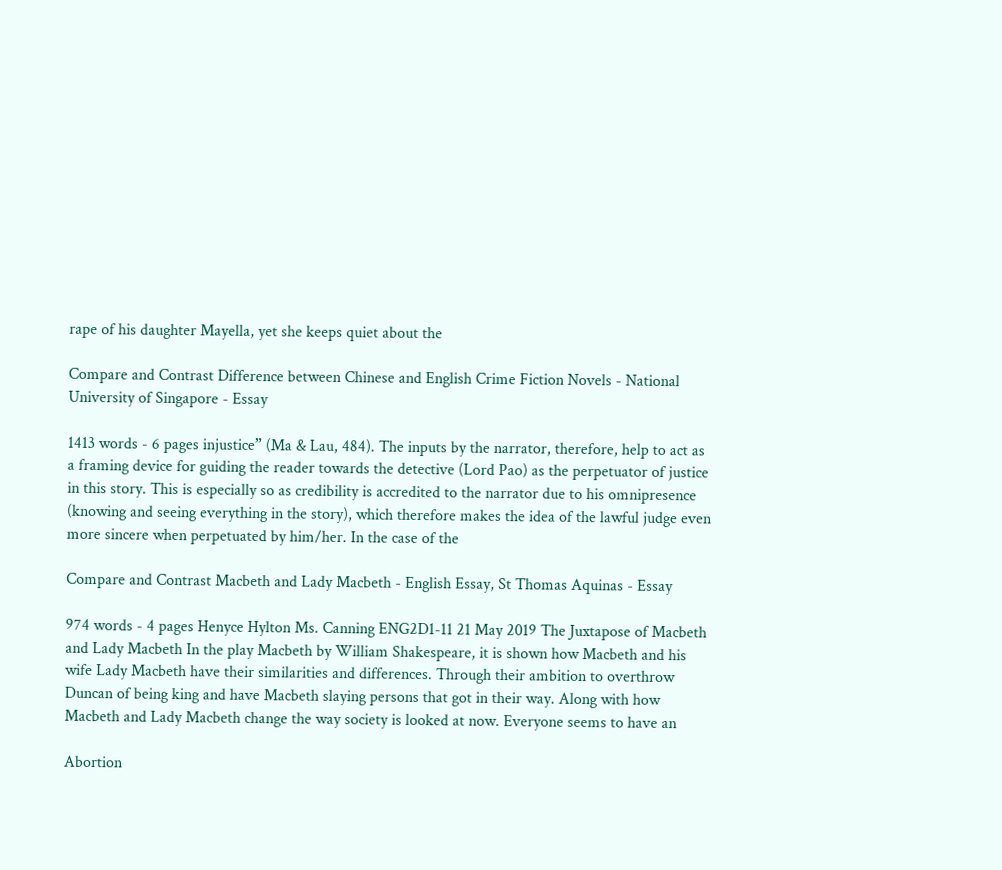rape of his daughter Mayella, yet she keeps quiet about the

Compare and Contrast Difference between Chinese and English Crime Fiction Novels - National University of Singapore - Essay

1413 words - 6 pages injustice” (Ma & Lau, 484). The inputs by the narrator, therefore, help to act as a framing device for guiding the reader towards the detective (Lord Pao) as the perpetuator of justice in this story. This is especially so as credibility is accredited to the narrator due to his omnipresence (knowing and seeing everything in the story), which therefore makes the idea of the lawful judge even more sincere when perpetuated by him/her. In the case of the

Compare and Contrast Macbeth and Lady Macbeth - English Essay, St Thomas Aquinas - Essay

974 words - 4 pages Henyce Hylton Ms. Canning ENG2D1-11 21 May 2019 The Juxtapose of Macbeth and Lady Macbeth In the play Macbeth by William Shakespeare, it is shown how Macbeth and his wife Lady Macbeth have their similarities and differences. Through their ambition to overthrow Duncan of being king and have Macbeth slaying persons that got in their way. Along with how Macbeth and Lady Macbeth change the way society is looked at now. Everyone seems to have an

Abortion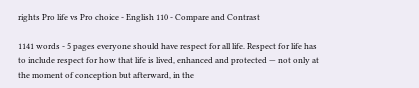rights Pro life vs Pro choice - English 110 - Compare and Contrast

1141 words - 5 pages everyone should have respect for all life. Respect for life has to include respect for how that life is lived, enhanced and protected — not only at the moment of conception but afterward, in the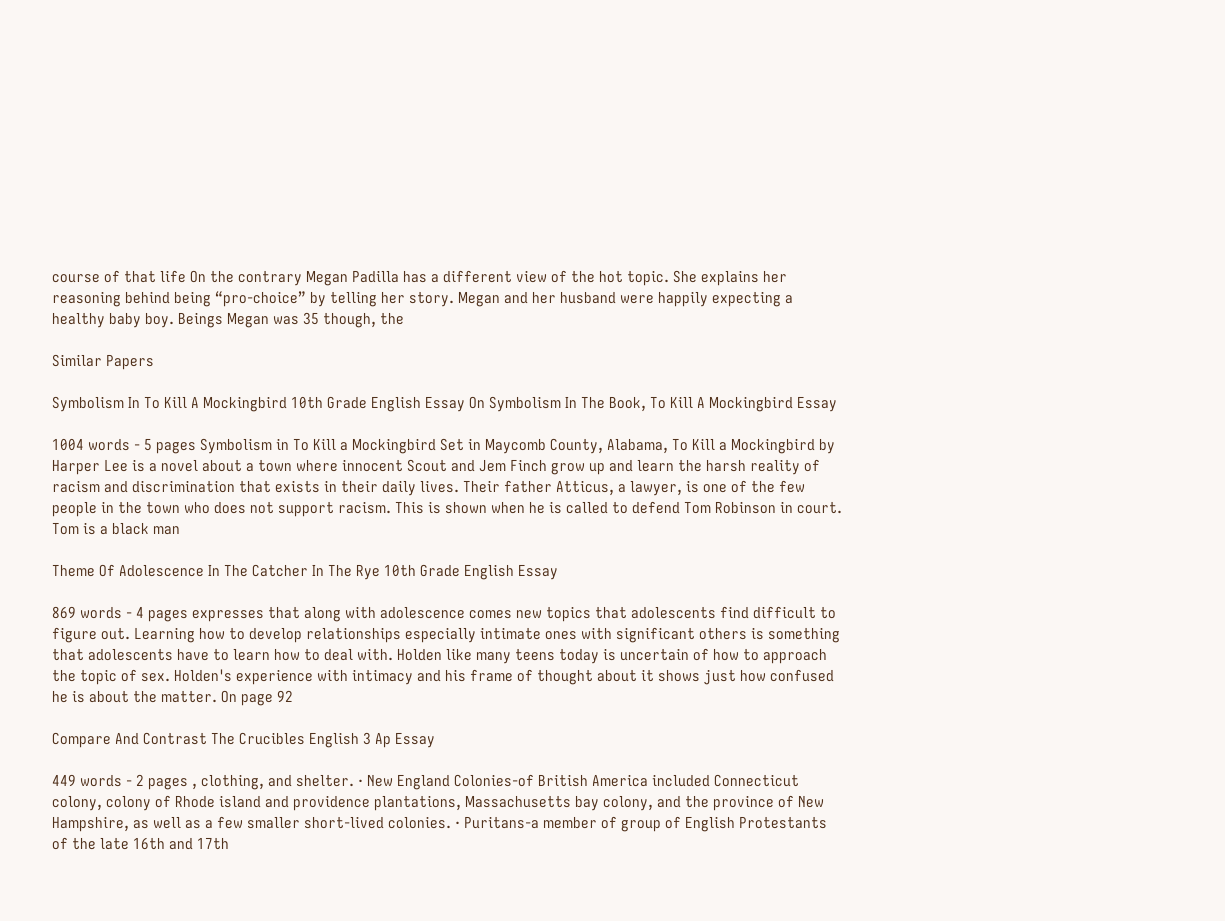course of that life On the contrary Megan Padilla has a different view of the hot topic. She explains her reasoning behind being “pro-choice” by telling her story. Megan and her husband were happily expecting a healthy baby boy. Beings Megan was 35 though, the

Similar Papers

Symbolism In To Kill A Mockingbird 10th Grade English Essay On Symbolism In The Book, To Kill A Mockingbird Essay

1004 words - 5 pages Symbolism in To Kill a Mockingbird Set in Maycomb County, Alabama, To Kill a Mockingbird by Harper Lee is a novel about a town where innocent Scout and Jem Finch grow up and learn the harsh reality of racism and discrimination that exists in their daily lives. Their father Atticus, a lawyer, is one of the few people in the town who does not support racism. This is shown when he is called to defend Tom Robinson in court. Tom is a black man

Theme Of Adolescence In The Catcher In The Rye 10th Grade English Essay

869 words - 4 pages expresses that along with adolescence comes new topics that adolescents find difficult to figure out. Learning how to develop relationships especially intimate ones with significant others is something that adolescents have to learn how to deal with. Holden like many teens today is uncertain of how to approach the topic of sex. Holden's experience with intimacy and his frame of thought about it shows just how confused he is about the matter. On page 92

Compare And Contrast The Crucibles English 3 Ap Essay

449 words - 2 pages , clothing, and shelter. · New England Colonies-of British America included Connecticut colony, colony of Rhode island and providence plantations, Massachusetts bay colony, and the province of New Hampshire, as well as a few smaller short-lived colonies. · Puritans-a member of group of English Protestants of the late 16th and 17th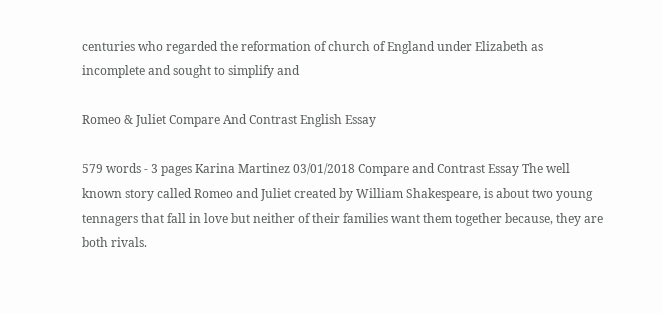centuries who regarded the reformation of church of England under Elizabeth as incomplete and sought to simplify and

Romeo & Juliet Compare And Contrast English Essay

579 words - 3 pages Karina Martinez 03/01/2018 Compare and Contrast Essay The well known story called Romeo and Juliet created by William Shakespeare, is about two young tennagers that fall in love but neither of their families want them together because, they are both rivals.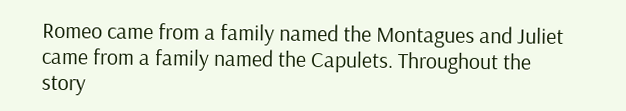Romeo came from a family named the Montagues and Juliet came from a family named the Capulets. Throughout the story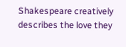Shakespeare creatively describes the love they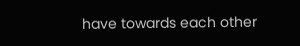have towards each other